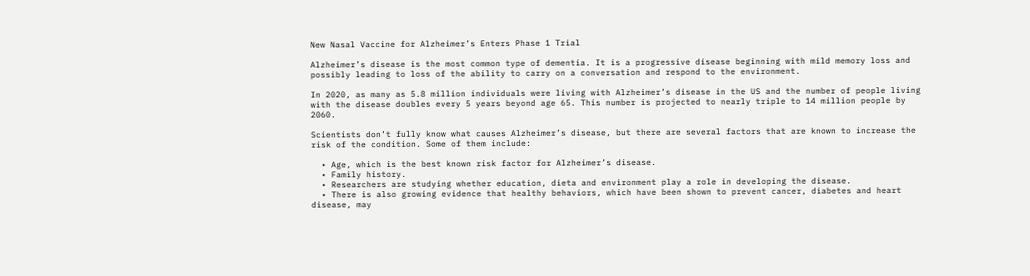New Nasal Vaccine for Alzheimer’s Enters Phase 1 Trial

Alzheimer’s disease is the most common type of dementia. It is a progressive disease beginning with mild memory loss and possibly leading to loss of the ability to carry on a conversation and respond to the environment.

In 2020, as many as 5.8 million individuals were living with Alzheimer’s disease in the US and the number of people living with the disease doubles every 5 years beyond age 65. This number is projected to nearly triple to 14 million people by 2060.

Scientists don’t fully know what causes Alzheimer’s disease, but there are several factors that are known to increase the risk of the condition. Some of them include:

  • Age, which is the best known risk factor for Alzheimer’s disease.
  • Family history.
  • Researchers are studying whether education, dieta and environment play a role in developing the disease.
  • There is also growing evidence that healthy behaviors, which have been shown to prevent cancer, diabetes and heart disease, may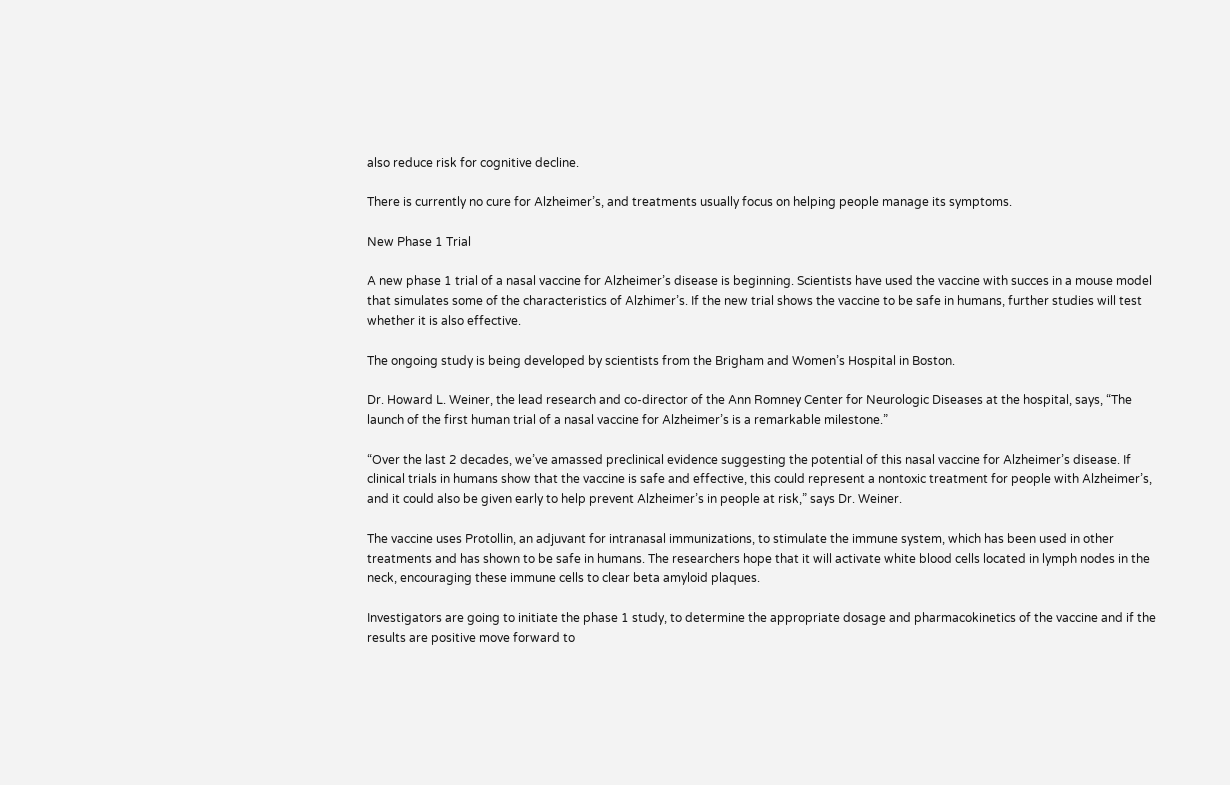also reduce risk for cognitive decline.

There is currently no cure for Alzheimer’s, and treatments usually focus on helping people manage its symptoms.

New Phase 1 Trial

A new phase 1 trial of a nasal vaccine for Alzheimer’s disease is beginning. Scientists have used the vaccine with succes in a mouse model that simulates some of the characteristics of Alzhimer’s. If the new trial shows the vaccine to be safe in humans, further studies will test whether it is also effective.

The ongoing study is being developed by scientists from the Brigham and Women’s Hospital in Boston.

Dr. Howard L. Weiner, the lead research and co-director of the Ann Romney Center for Neurologic Diseases at the hospital, says, “The launch of the first human trial of a nasal vaccine for Alzheimer’s is a remarkable milestone.”

“Over the last 2 decades, we’ve amassed preclinical evidence suggesting the potential of this nasal vaccine for Alzheimer’s disease. If clinical trials in humans show that the vaccine is safe and effective, this could represent a nontoxic treatment for people with Alzheimer’s, and it could also be given early to help prevent Alzheimer’s in people at risk,” says Dr. Weiner.

The vaccine uses Protollin, an adjuvant for intranasal immunizations, to stimulate the immune system, which has been used in other treatments and has shown to be safe in humans. The researchers hope that it will activate white blood cells located in lymph nodes in the neck, encouraging these immune cells to clear beta amyloid plaques.

Investigators are going to initiate the phase 1 study, to determine the appropriate dosage and pharmacokinetics of the vaccine and if the results are positive move forward to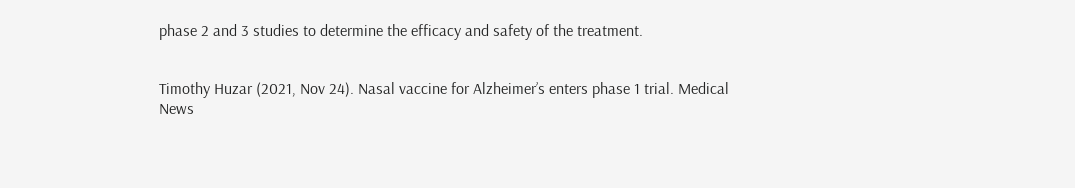phase 2 and 3 studies to determine the efficacy and safety of the treatment.


Timothy Huzar (2021, Nov 24). Nasal vaccine for Alzheimer’s enters phase 1 trial. Medical News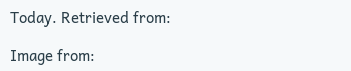Today. Retrieved from:

Image from: